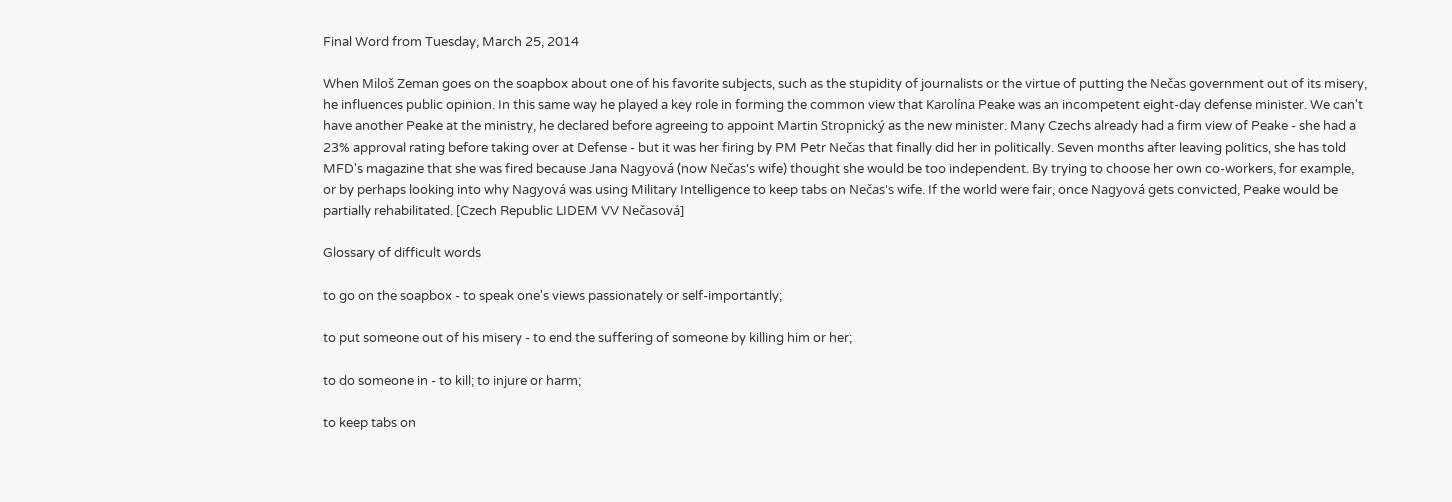Final Word from Tuesday, March 25, 2014

When Miloš Zeman goes on the soapbox about one of his favorite subjects, such as the stupidity of journalists or the virtue of putting the Nečas government out of its misery, he influences public opinion. In this same way he played a key role in forming the common view that Karolína Peake was an incompetent eight-day defense minister. We can't have another Peake at the ministry, he declared before agreeing to appoint Martin Stropnický as the new minister. Many Czechs already had a firm view of Peake - she had a 23% approval rating before taking over at Defense - but it was her firing by PM Petr Nečas that finally did her in politically. Seven months after leaving politics, she has told MFD's magazine that she was fired because Jana Nagyová (now Nečas's wife) thought she would be too independent. By trying to choose her own co-workers, for example, or by perhaps looking into why Nagyová was using Military Intelligence to keep tabs on Nečas's wife. If the world were fair, once Nagyová gets convicted, Peake would be partially rehabilitated. [Czech Republic LIDEM VV Nečasová]

Glossary of difficult words

to go on the soapbox - to speak one's views passionately or self-importantly;

to put someone out of his misery - to end the suffering of someone by killing him or her;

to do someone in - to kill; to injure or harm;

to keep tabs on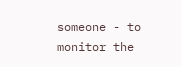someone - to monitor the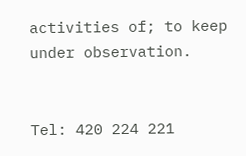activities of; to keep under observation.


Tel: 420 224 221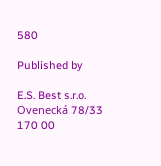580

Published by

E.S. Best s.r.o.
Ovenecká 78/33
170 00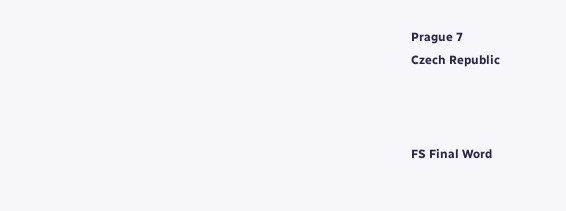Prague 7
Czech Republic



FS Final Word